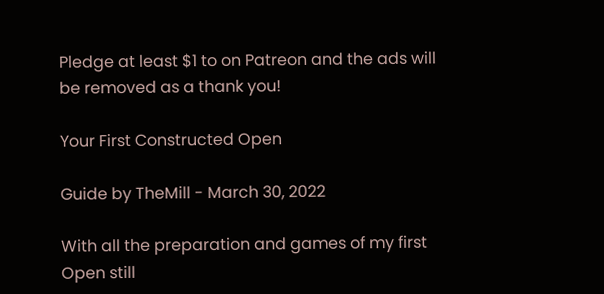Pledge at least $1 to on Patreon and the ads will be removed as a thank you!

Your First Constructed Open

Guide by TheMill - March 30, 2022

With all the preparation and games of my first Open still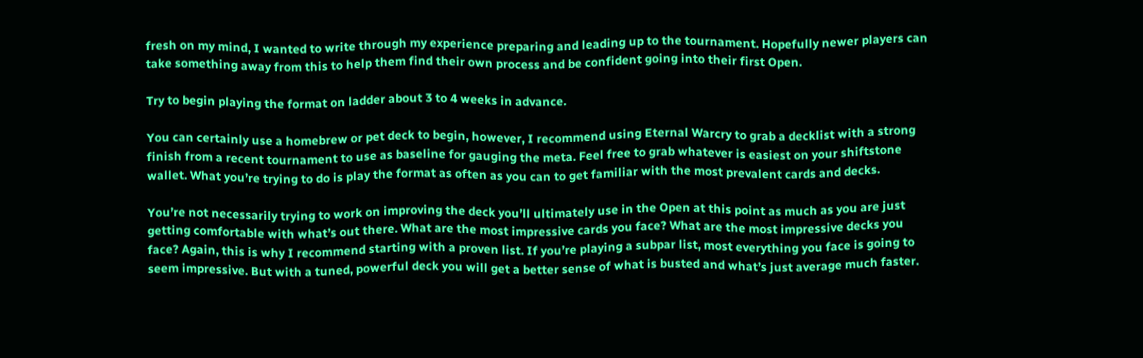fresh on my mind, I wanted to write through my experience preparing and leading up to the tournament. Hopefully newer players can take something away from this to help them find their own process and be confident going into their first Open.

Try to begin playing the format on ladder about 3 to 4 weeks in advance.

You can certainly use a homebrew or pet deck to begin, however, I recommend using Eternal Warcry to grab a decklist with a strong finish from a recent tournament to use as baseline for gauging the meta. Feel free to grab whatever is easiest on your shiftstone wallet. What you’re trying to do is play the format as often as you can to get familiar with the most prevalent cards and decks.

You’re not necessarily trying to work on improving the deck you’ll ultimately use in the Open at this point as much as you are just getting comfortable with what’s out there. What are the most impressive cards you face? What are the most impressive decks you face? Again, this is why I recommend starting with a proven list. If you’re playing a subpar list, most everything you face is going to seem impressive. But with a tuned, powerful deck you will get a better sense of what is busted and what’s just average much faster.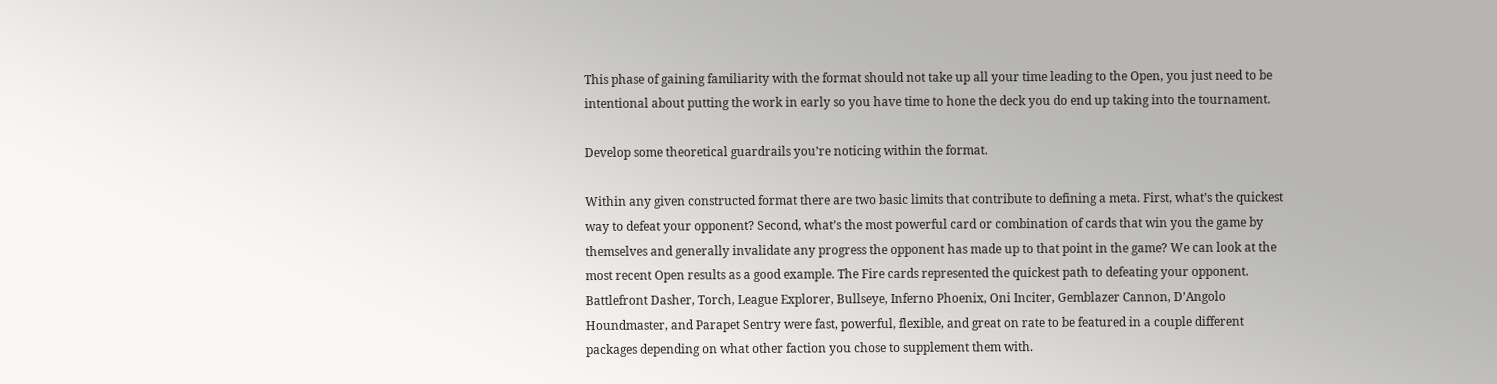This phase of gaining familiarity with the format should not take up all your time leading to the Open, you just need to be intentional about putting the work in early so you have time to hone the deck you do end up taking into the tournament.

Develop some theoretical guardrails you’re noticing within the format.

Within any given constructed format there are two basic limits that contribute to defining a meta. First, what’s the quickest way to defeat your opponent? Second, what’s the most powerful card or combination of cards that win you the game by themselves and generally invalidate any progress the opponent has made up to that point in the game? We can look at the most recent Open results as a good example. The Fire cards represented the quickest path to defeating your opponent. Battlefront Dasher, Torch, League Explorer, Bullseye, Inferno Phoenix, Oni Inciter, Gemblazer Cannon, D’Angolo Houndmaster, and Parapet Sentry were fast, powerful, flexible, and great on rate to be featured in a couple different packages depending on what other faction you chose to supplement them with.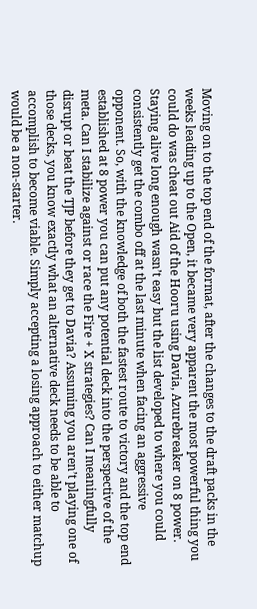Moving on to the top end of the format, after the changes to the draft packs in the weeks leading up to the Open, it became very apparent the most powerful thing you could do was cheat out Aid of the Hooru using Davia, Azurebreaker on 8 power. Staying alive long enough wasn’t easy but the list developed to where you could consistently get the combo off at the last minute when facing an aggressive opponent. So, with the knowledge of both the fastest route to victory and the top end established at 8 power you can put any potential deck into the perspective of the meta. Can I stabilize against or race the Fire + X strategies? Can I meaningfully disrupt or beat the TJP before they get to Davia? Assuming you aren’t playing one of those decks, you know exactly what an alternative deck needs to be able to accomplish to become viable. Simply accepting a losing approach to either matchup would be a non-starter.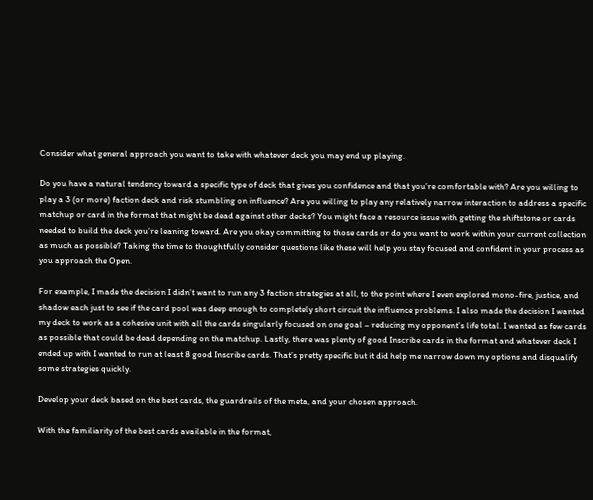Consider what general approach you want to take with whatever deck you may end up playing.

Do you have a natural tendency toward a specific type of deck that gives you confidence and that you’re comfortable with? Are you willing to play a 3 (or more) faction deck and risk stumbling on influence? Are you willing to play any relatively narrow interaction to address a specific matchup or card in the format that might be dead against other decks? You might face a resource issue with getting the shiftstone or cards needed to build the deck you’re leaning toward. Are you okay committing to those cards or do you want to work within your current collection as much as possible? Taking the time to thoughtfully consider questions like these will help you stay focused and confident in your process as you approach the Open.

For example, I made the decision I didn’t want to run any 3 faction strategies at all, to the point where I even explored mono-fire, justice, and shadow each just to see if the card pool was deep enough to completely short circuit the influence problems. I also made the decision I wanted my deck to work as a cohesive unit with all the cards singularly focused on one goal – reducing my opponent’s life total. I wanted as few cards as possible that could be dead depending on the matchup. Lastly, there was plenty of good Inscribe cards in the format and whatever deck I ended up with I wanted to run at least 8 good Inscribe cards. That’s pretty specific but it did help me narrow down my options and disqualify some strategies quickly.

Develop your deck based on the best cards, the guardrails of the meta, and your chosen approach.

With the familiarity of the best cards available in the format,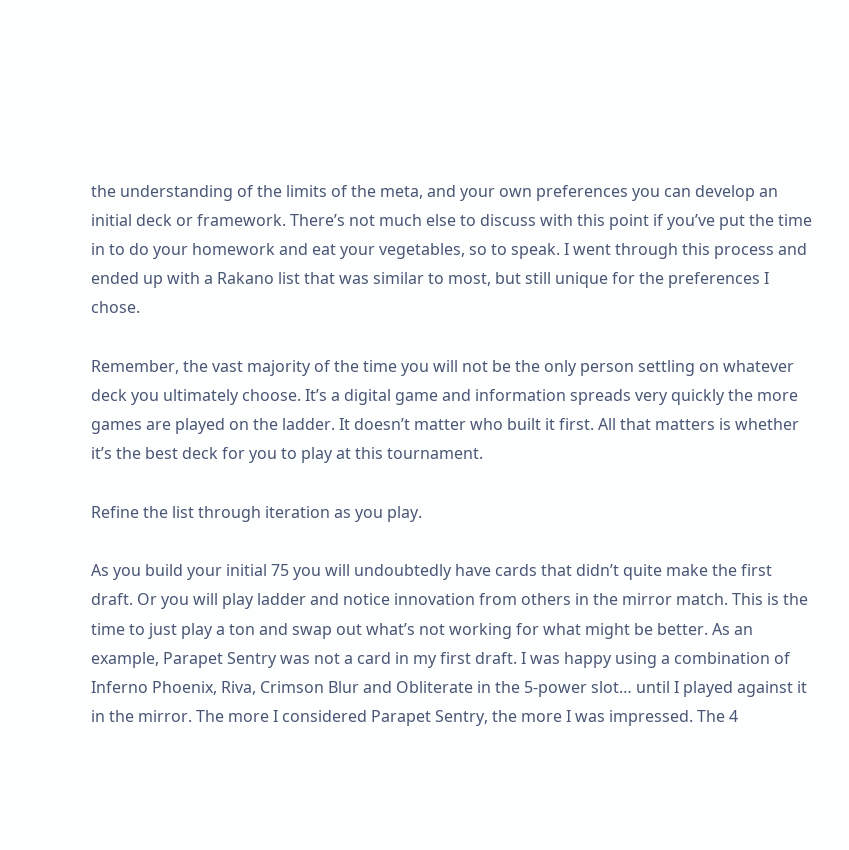the understanding of the limits of the meta, and your own preferences you can develop an initial deck or framework. There’s not much else to discuss with this point if you’ve put the time in to do your homework and eat your vegetables, so to speak. I went through this process and ended up with a Rakano list that was similar to most, but still unique for the preferences I chose.

Remember, the vast majority of the time you will not be the only person settling on whatever deck you ultimately choose. It’s a digital game and information spreads very quickly the more games are played on the ladder. It doesn’t matter who built it first. All that matters is whether it’s the best deck for you to play at this tournament.

Refine the list through iteration as you play.

As you build your initial 75 you will undoubtedly have cards that didn’t quite make the first draft. Or you will play ladder and notice innovation from others in the mirror match. This is the time to just play a ton and swap out what’s not working for what might be better. As an example, Parapet Sentry was not a card in my first draft. I was happy using a combination of Inferno Phoenix, Riva, Crimson Blur and Obliterate in the 5-power slot… until I played against it in the mirror. The more I considered Parapet Sentry, the more I was impressed. The 4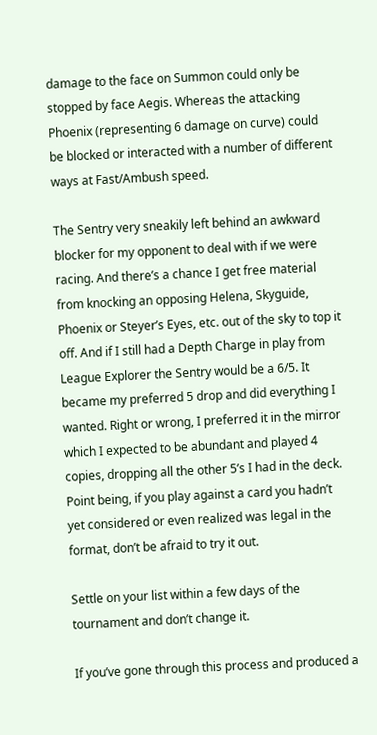damage to the face on Summon could only be stopped by face Aegis. Whereas the attacking Phoenix (representing 6 damage on curve) could be blocked or interacted with a number of different ways at Fast/Ambush speed.

The Sentry very sneakily left behind an awkward blocker for my opponent to deal with if we were racing. And there’s a chance I get free material from knocking an opposing Helena, Skyguide, Phoenix or Steyer’s Eyes, etc. out of the sky to top it off. And if I still had a Depth Charge in play from League Explorer the Sentry would be a 6/5. It became my preferred 5 drop and did everything I wanted. Right or wrong, I preferred it in the mirror which I expected to be abundant and played 4 copies, dropping all the other 5’s I had in the deck. Point being, if you play against a card you hadn’t yet considered or even realized was legal in the format, don’t be afraid to try it out.

Settle on your list within a few days of the tournament and don’t change it.

If you’ve gone through this process and produced a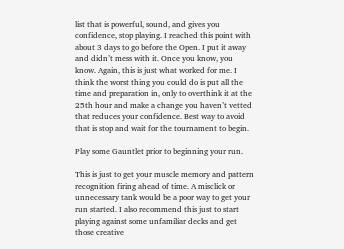list that is powerful, sound, and gives you confidence, stop playing. I reached this point with about 3 days to go before the Open. I put it away and didn’t mess with it. Once you know, you know. Again, this is just what worked for me. I think the worst thing you could do is put all the time and preparation in, only to overthink it at the 25th hour and make a change you haven’t vetted that reduces your confidence. Best way to avoid that is stop and wait for the tournament to begin.

Play some Gauntlet prior to beginning your run.

This is just to get your muscle memory and pattern recognition firing ahead of time. A misclick or unnecessary tank would be a poor way to get your run started. I also recommend this just to start playing against some unfamiliar decks and get those creative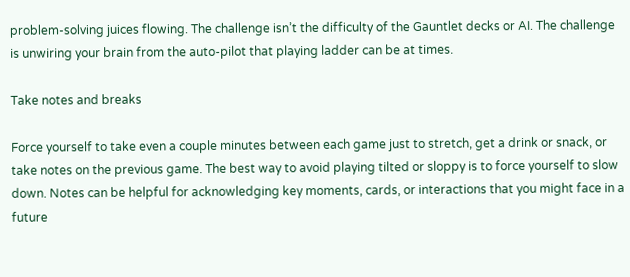problem-solving juices flowing. The challenge isn’t the difficulty of the Gauntlet decks or AI. The challenge is unwiring your brain from the auto-pilot that playing ladder can be at times.

Take notes and breaks

Force yourself to take even a couple minutes between each game just to stretch, get a drink or snack, or take notes on the previous game. The best way to avoid playing tilted or sloppy is to force yourself to slow down. Notes can be helpful for acknowledging key moments, cards, or interactions that you might face in a future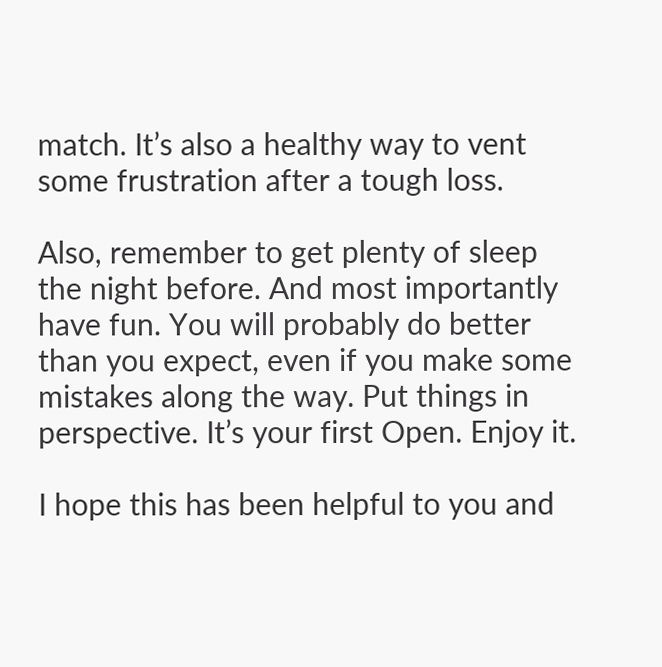match. It’s also a healthy way to vent some frustration after a tough loss.

Also, remember to get plenty of sleep the night before. And most importantly have fun. You will probably do better than you expect, even if you make some mistakes along the way. Put things in perspective. It’s your first Open. Enjoy it.

I hope this has been helpful to you and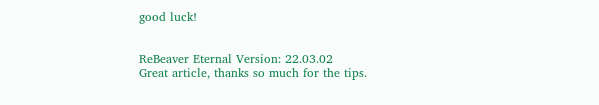good luck!


ReBeaver Eternal Version: 22.03.02
Great article, thanks so much for the tips.